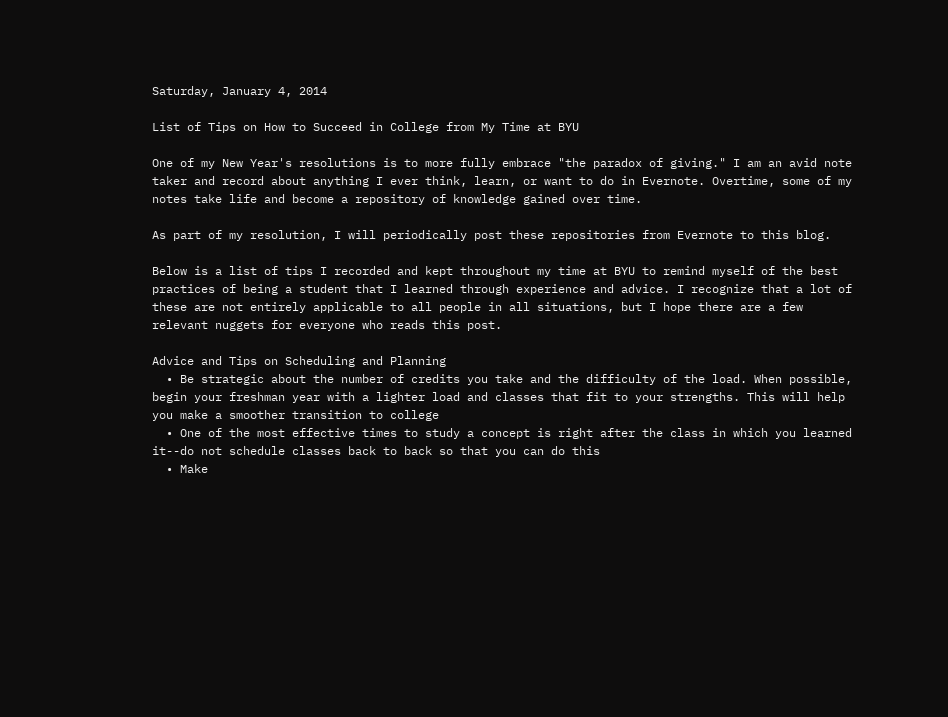Saturday, January 4, 2014

List of Tips on How to Succeed in College from My Time at BYU

One of my New Year's resolutions is to more fully embrace "the paradox of giving." I am an avid note taker and record about anything I ever think, learn, or want to do in Evernote. Overtime, some of my notes take life and become a repository of knowledge gained over time.

As part of my resolution, I will periodically post these repositories from Evernote to this blog.

Below is a list of tips I recorded and kept throughout my time at BYU to remind myself of the best practices of being a student that I learned through experience and advice. I recognize that a lot of these are not entirely applicable to all people in all situations, but I hope there are a few relevant nuggets for everyone who reads this post.

Advice and Tips on Scheduling and Planning
  • Be strategic about the number of credits you take and the difficulty of the load. When possible, begin your freshman year with a lighter load and classes that fit to your strengths. This will help you make a smoother transition to college
  • One of the most effective times to study a concept is right after the class in which you learned it--do not schedule classes back to back so that you can do this
  • Make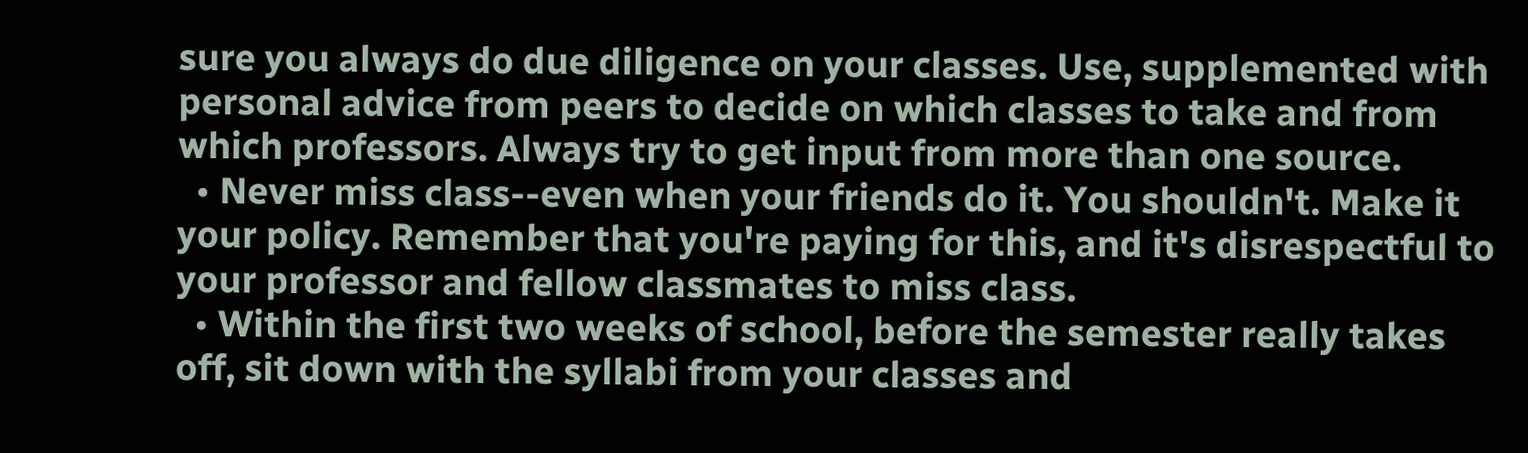sure you always do due diligence on your classes. Use, supplemented with personal advice from peers to decide on which classes to take and from which professors. Always try to get input from more than one source.
  • Never miss class--even when your friends do it. You shouldn't. Make it your policy. Remember that you're paying for this, and it's disrespectful to your professor and fellow classmates to miss class.
  • Within the first two weeks of school, before the semester really takes off, sit down with the syllabi from your classes and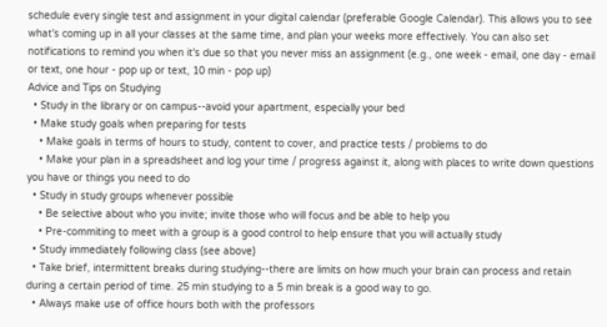schedule every single test and assignment in your digital calendar (preferable Google Calendar). This allows you to see what's coming up in all your classes at the same time, and plan your weeks more effectively. You can also set notifications to remind you when it's due so that you never miss an assignment (e.g., one week - email, one day - email or text, one hour - pop up or text, 10 min - pop up)
Advice and Tips on Studying
  • Study in the library or on campus--avoid your apartment, especially your bed
  • Make study goals when preparing for tests
    • Make goals in terms of hours to study, content to cover, and practice tests / problems to do
    • Make your plan in a spreadsheet and log your time / progress against it, along with places to write down questions you have or things you need to do
  • Study in study groups whenever possible
    • Be selective about who you invite; invite those who will focus and be able to help you
    • Pre-commiting to meet with a group is a good control to help ensure that you will actually study
  • Study immediately following class (see above)
  • Take brief, intermittent breaks during studying--there are limits on how much your brain can process and retain during a certain period of time. 25 min studying to a 5 min break is a good way to go.
  • Always make use of office hours both with the professors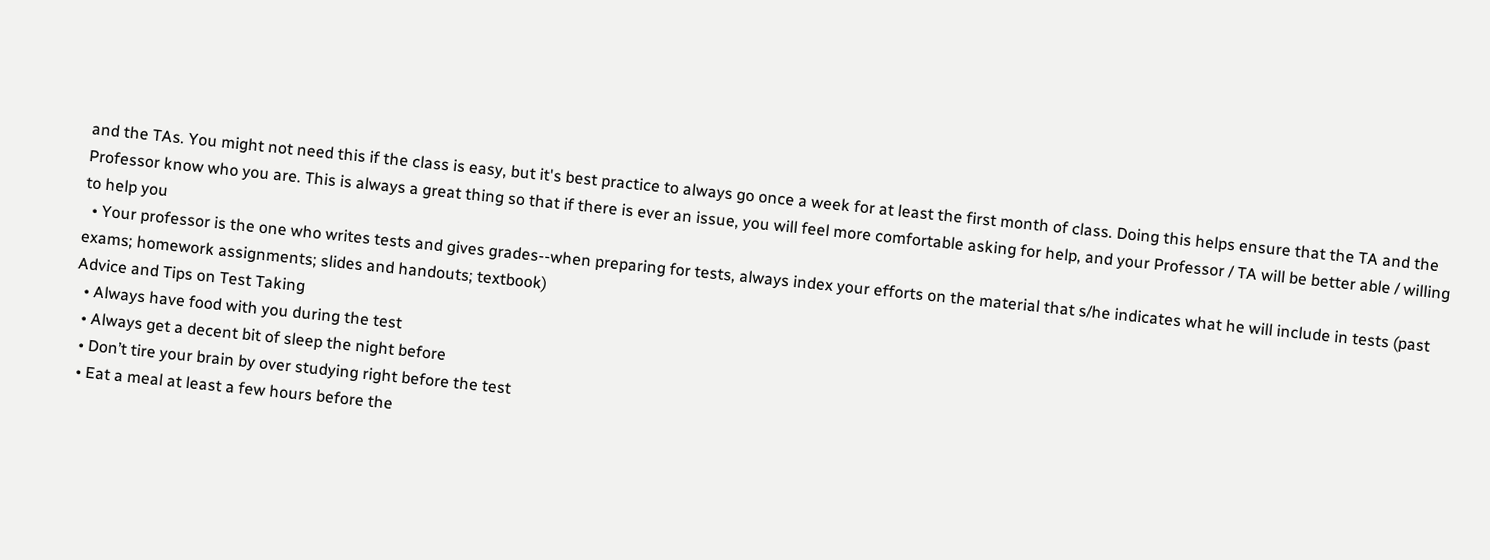and the TAs. You might not need this if the class is easy, but it's best practice to always go once a week for at least the first month of class. Doing this helps ensure that the TA and the Professor know who you are. This is always a great thing so that if there is ever an issue, you will feel more comfortable asking for help, and your Professor / TA will be better able / willing to help you
  • Your professor is the one who writes tests and gives grades--when preparing for tests, always index your efforts on the material that s/he indicates what he will include in tests (past exams; homework assignments; slides and handouts; textbook)
Advice and Tips on Test Taking
  • Always have food with you during the test
  • Always get a decent bit of sleep the night before
  • Don’t tire your brain by over studying right before the test
  • Eat a meal at least a few hours before the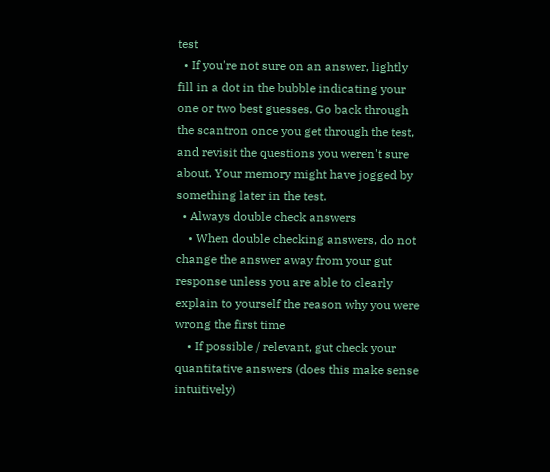test
  • If you're not sure on an answer, lightly fill in a dot in the bubble indicating your one or two best guesses. Go back through the scantron once you get through the test, and revisit the questions you weren't sure about. Your memory might have jogged by something later in the test.
  • Always double check answers
    • When double checking answers, do not change the answer away from your gut response unless you are able to clearly explain to yourself the reason why you were wrong the first time
    • If possible / relevant, gut check your quantitative answers (does this make sense intuitively)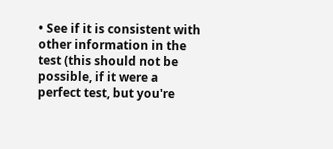• See if it is consistent with other information in the test (this should not be possible, if it were a perfect test, but you're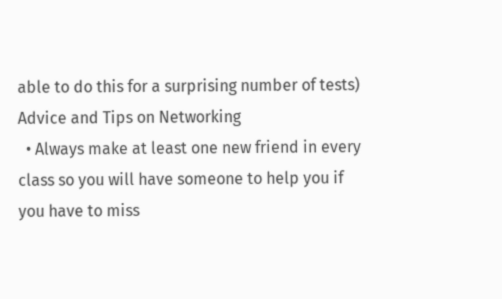able to do this for a surprising number of tests)
Advice and Tips on Networking
  • Always make at least one new friend in every class so you will have someone to help you if you have to miss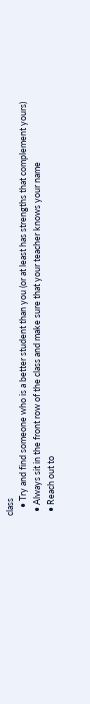class
    • Try and find someone who is a better student than you (or at least has strengths that complement yours)
  • Always sit in the front row of the class and make sure that your teacher knows your name
  • Reach out to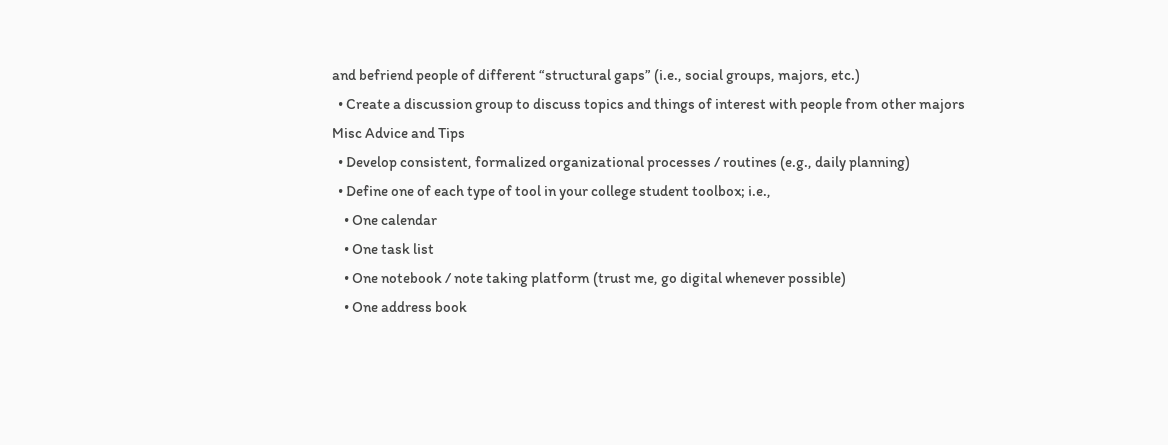and befriend people of different “structural gaps” (i.e., social groups, majors, etc.)
  • Create a discussion group to discuss topics and things of interest with people from other majors
Misc Advice and Tips
  • Develop consistent, formalized organizational processes / routines (e.g., daily planning)
  • Define one of each type of tool in your college student toolbox; i.e.,
    • One calendar
    • One task list
    • One notebook / note taking platform (trust me, go digital whenever possible)
    • One address book